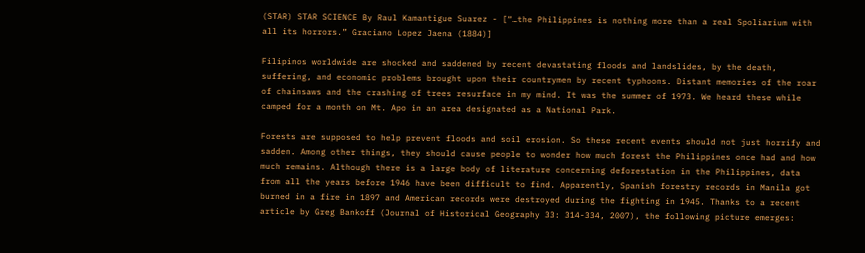(STAR) STAR SCIENCE By Raul Kamantigue Suarez - [“…the Philippines is nothing more than a real Spoliarium with all its horrors.” Graciano Lopez Jaena (1884)]

Filipinos worldwide are shocked and saddened by recent devastating floods and landslides, by the death, suffering, and economic problems brought upon their countrymen by recent typhoons. Distant memories of the roar of chainsaws and the crashing of trees resurface in my mind. It was the summer of 1973. We heard these while camped for a month on Mt. Apo in an area designated as a National Park.

Forests are supposed to help prevent floods and soil erosion. So these recent events should not just horrify and sadden. Among other things, they should cause people to wonder how much forest the Philippines once had and how much remains. Although there is a large body of literature concerning deforestation in the Philippines, data from all the years before 1946 have been difficult to find. Apparently, Spanish forestry records in Manila got burned in a fire in 1897 and American records were destroyed during the fighting in 1945. Thanks to a recent article by Greg Bankoff (Journal of Historical Geography 33: 314-334, 2007), the following picture emerges: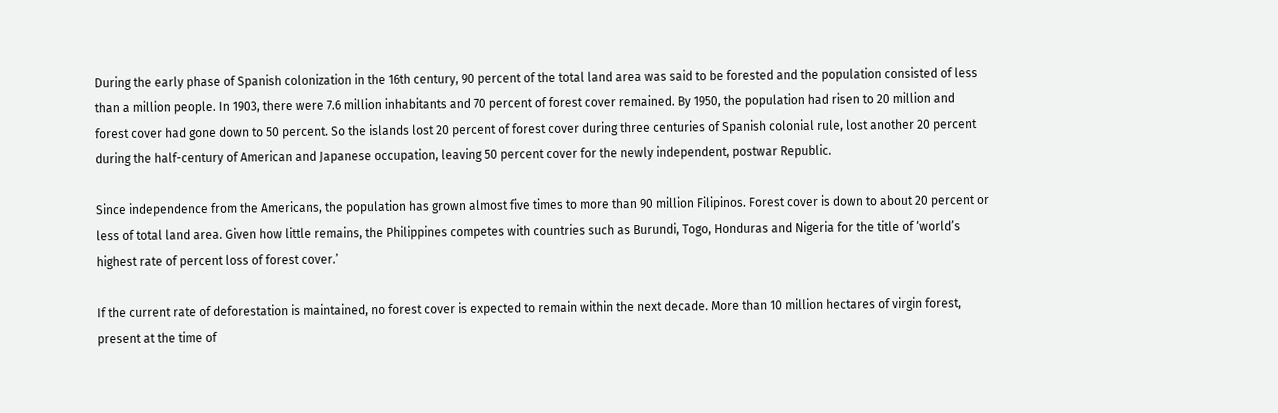During the early phase of Spanish colonization in the 16th century, 90 percent of the total land area was said to be forested and the population consisted of less than a million people. In 1903, there were 7.6 million inhabitants and 70 percent of forest cover remained. By 1950, the population had risen to 20 million and forest cover had gone down to 50 percent. So the islands lost 20 percent of forest cover during three centuries of Spanish colonial rule, lost another 20 percent during the half-century of American and Japanese occupation, leaving 50 percent cover for the newly independent, postwar Republic.

Since independence from the Americans, the population has grown almost five times to more than 90 million Filipinos. Forest cover is down to about 20 percent or less of total land area. Given how little remains, the Philippines competes with countries such as Burundi, Togo, Honduras and Nigeria for the title of ‘world’s highest rate of percent loss of forest cover.’

If the current rate of deforestation is maintained, no forest cover is expected to remain within the next decade. More than 10 million hectares of virgin forest, present at the time of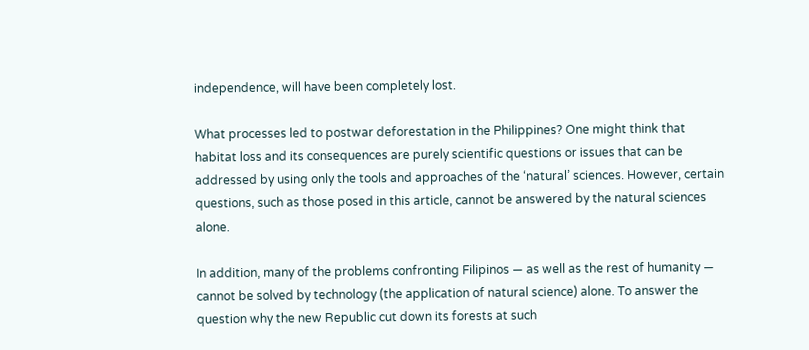independence, will have been completely lost.

What processes led to postwar deforestation in the Philippines? One might think that habitat loss and its consequences are purely scientific questions or issues that can be addressed by using only the tools and approaches of the ‘natural’ sciences. However, certain questions, such as those posed in this article, cannot be answered by the natural sciences alone.

In addition, many of the problems confronting Filipinos — as well as the rest of humanity — cannot be solved by technology (the application of natural science) alone. To answer the question why the new Republic cut down its forests at such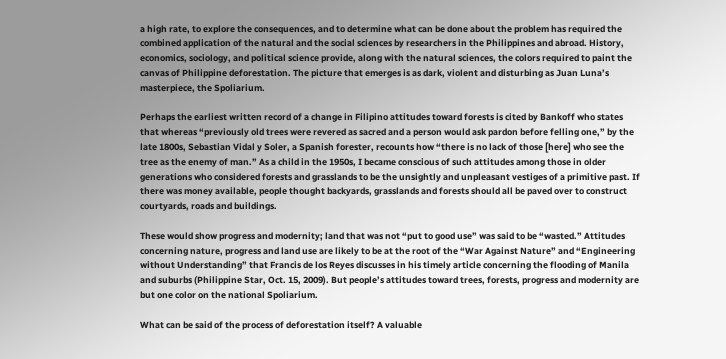a high rate, to explore the consequences, and to determine what can be done about the problem has required the combined application of the natural and the social sciences by researchers in the Philippines and abroad. History, economics, sociology, and political science provide, along with the natural sciences, the colors required to paint the canvas of Philippine deforestation. The picture that emerges is as dark, violent and disturbing as Juan Luna’s masterpiece, the Spoliarium.

Perhaps the earliest written record of a change in Filipino attitudes toward forests is cited by Bankoff who states that whereas “previously old trees were revered as sacred and a person would ask pardon before felling one,” by the late 1800s, Sebastian Vidal y Soler, a Spanish forester, recounts how “there is no lack of those [here] who see the tree as the enemy of man.” As a child in the 1950s, I became conscious of such attitudes among those in older generations who considered forests and grasslands to be the unsightly and unpleasant vestiges of a primitive past. If there was money available, people thought backyards, grasslands and forests should all be paved over to construct courtyards, roads and buildings.

These would show progress and modernity; land that was not “put to good use” was said to be “wasted.” Attitudes concerning nature, progress and land use are likely to be at the root of the “War Against Nature” and “Engineering without Understanding” that Francis de los Reyes discusses in his timely article concerning the flooding of Manila and suburbs (Philippine Star, Oct. 15, 2009). But people’s attitudes toward trees, forests, progress and modernity are but one color on the national Spoliarium.

What can be said of the process of deforestation itself? A valuable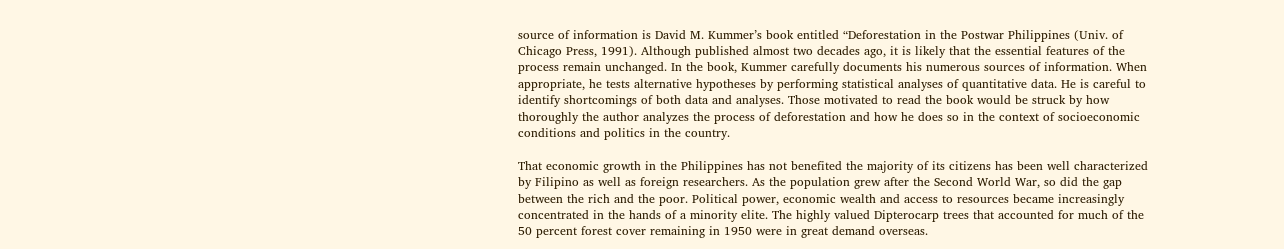source of information is David M. Kummer’s book entitled “Deforestation in the Postwar Philippines (Univ. of Chicago Press, 1991). Although published almost two decades ago, it is likely that the essential features of the process remain unchanged. In the book, Kummer carefully documents his numerous sources of information. When appropriate, he tests alternative hypotheses by performing statistical analyses of quantitative data. He is careful to identify shortcomings of both data and analyses. Those motivated to read the book would be struck by how thoroughly the author analyzes the process of deforestation and how he does so in the context of socioeconomic conditions and politics in the country.

That economic growth in the Philippines has not benefited the majority of its citizens has been well characterized by Filipino as well as foreign researchers. As the population grew after the Second World War, so did the gap between the rich and the poor. Political power, economic wealth and access to resources became increasingly concentrated in the hands of a minority elite. The highly valued Dipterocarp trees that accounted for much of the 50 percent forest cover remaining in 1950 were in great demand overseas.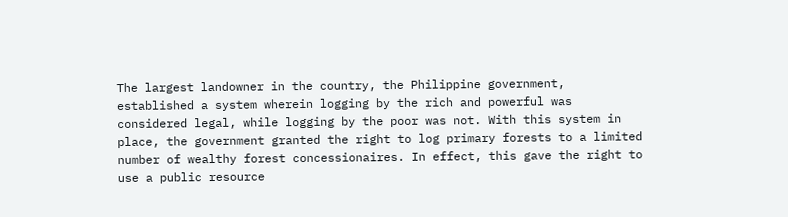The largest landowner in the country, the Philippine government, established a system wherein logging by the rich and powerful was considered legal, while logging by the poor was not. With this system in place, the government granted the right to log primary forests to a limited number of wealthy forest concessionaires. In effect, this gave the right to use a public resource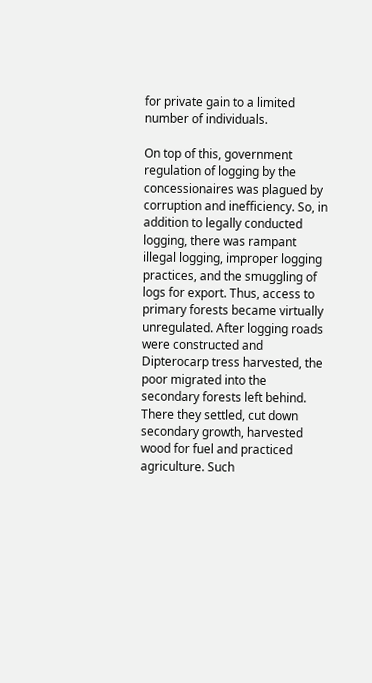for private gain to a limited number of individuals.

On top of this, government regulation of logging by the concessionaires was plagued by corruption and inefficiency. So, in addition to legally conducted logging, there was rampant illegal logging, improper logging practices, and the smuggling of logs for export. Thus, access to primary forests became virtually unregulated. After logging roads were constructed and Dipterocarp tress harvested, the poor migrated into the secondary forests left behind. There they settled, cut down secondary growth, harvested wood for fuel and practiced agriculture. Such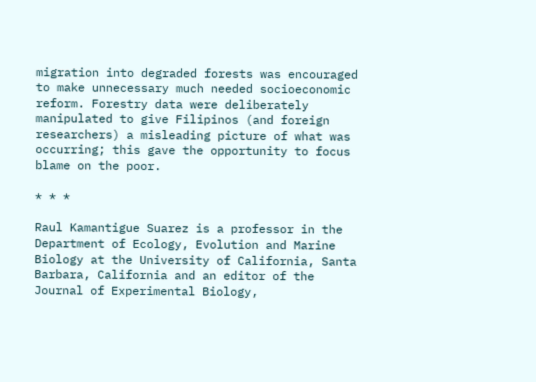migration into degraded forests was encouraged to make unnecessary much needed socioeconomic reform. Forestry data were deliberately manipulated to give Filipinos (and foreign researchers) a misleading picture of what was occurring; this gave the opportunity to focus blame on the poor.

* * *

Raul Kamantigue Suarez is a professor in the Department of Ecology, Evolution and Marine Biology at the University of California, Santa Barbara, California and an editor of the Journal of Experimental Biology,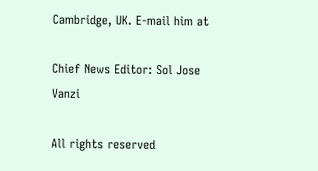Cambridge, UK. E-mail him at

Chief News Editor: Sol Jose Vanzi

All rights reserved